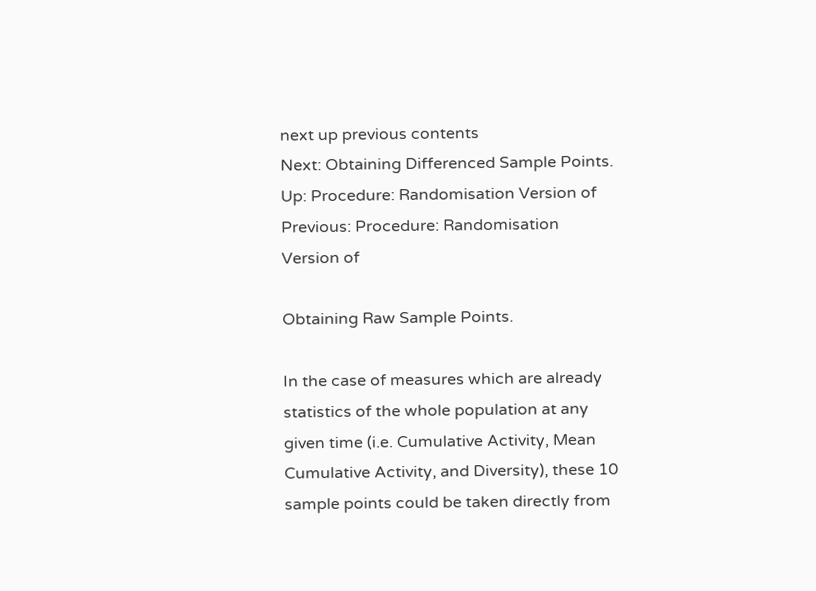next up previous contents
Next: Obtaining Differenced Sample Points. Up: Procedure: Randomisation Version of Previous: Procedure: Randomisation Version of

Obtaining Raw Sample Points.

In the case of measures which are already statistics of the whole population at any given time (i.e. Cumulative Activity, Mean Cumulative Activity, and Diversity), these 10 sample points could be taken directly from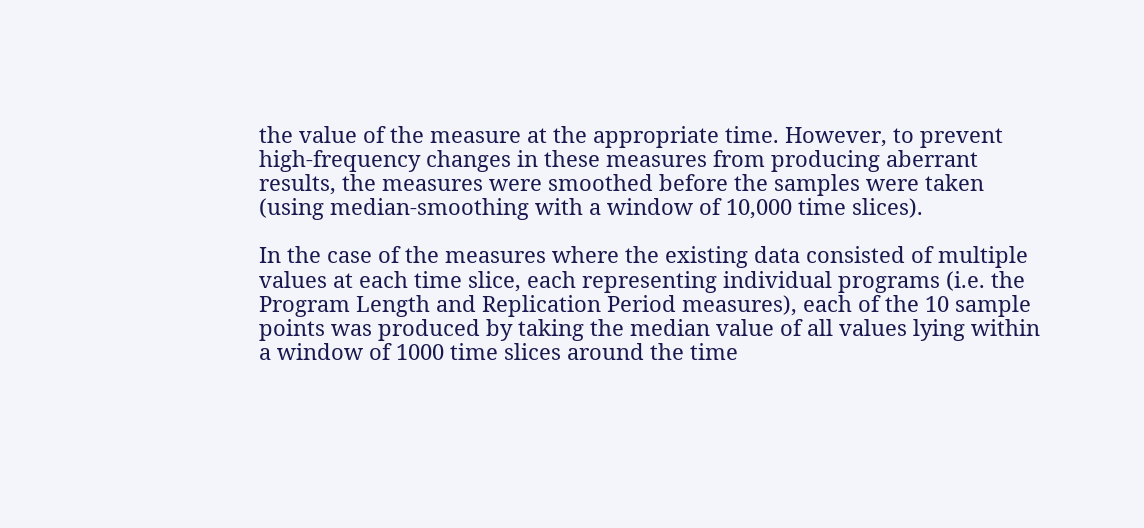the value of the measure at the appropriate time. However, to prevent high-frequency changes in these measures from producing aberrant results, the measures were smoothed before the samples were taken (using median-smoothing with a window of 10,000 time slices).

In the case of the measures where the existing data consisted of multiple values at each time slice, each representing individual programs (i.e. the Program Length and Replication Period measures), each of the 10 sample points was produced by taking the median value of all values lying within a window of 1000 time slices around the time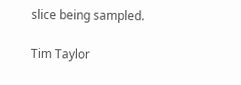slice being sampled.

Tim Taylor